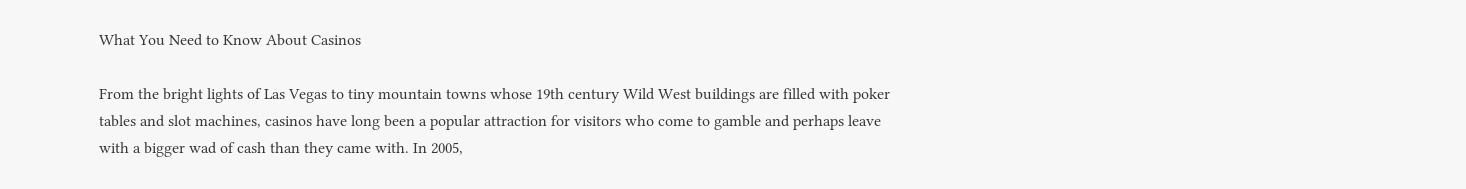What You Need to Know About Casinos

From the bright lights of Las Vegas to tiny mountain towns whose 19th century Wild West buildings are filled with poker tables and slot machines, casinos have long been a popular attraction for visitors who come to gamble and perhaps leave with a bigger wad of cash than they came with. In 2005,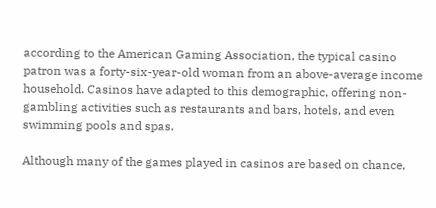according to the American Gaming Association, the typical casino patron was a forty-six-year-old woman from an above-average income household. Casinos have adapted to this demographic, offering non-gambling activities such as restaurants and bars, hotels, and even swimming pools and spas.

Although many of the games played in casinos are based on chance,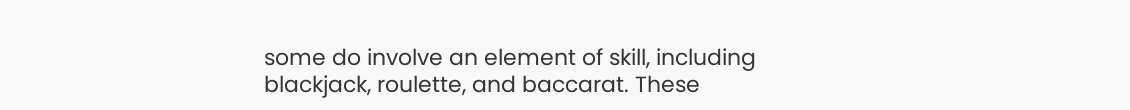some do involve an element of skill, including blackjack, roulette, and baccarat. These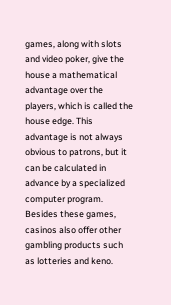games, along with slots and video poker, give the house a mathematical advantage over the players, which is called the house edge. This advantage is not always obvious to patrons, but it can be calculated in advance by a specialized computer program. Besides these games, casinos also offer other gambling products such as lotteries and keno.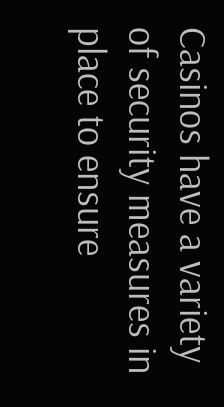Casinos have a variety of security measures in place to ensure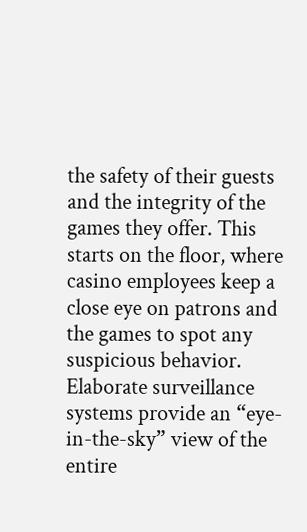the safety of their guests and the integrity of the games they offer. This starts on the floor, where casino employees keep a close eye on patrons and the games to spot any suspicious behavior. Elaborate surveillance systems provide an “eye-in-the-sky” view of the entire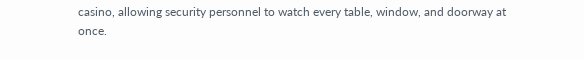casino, allowing security personnel to watch every table, window, and doorway at once.